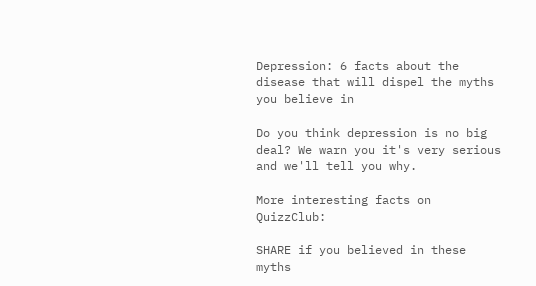Depression: 6 facts about the disease that will dispel the myths you believe in

Do you think depression is no big deal? We warn you it's very serious and we'll tell you why.

More interesting facts on QuizzClub:

SHARE if you believed in these myths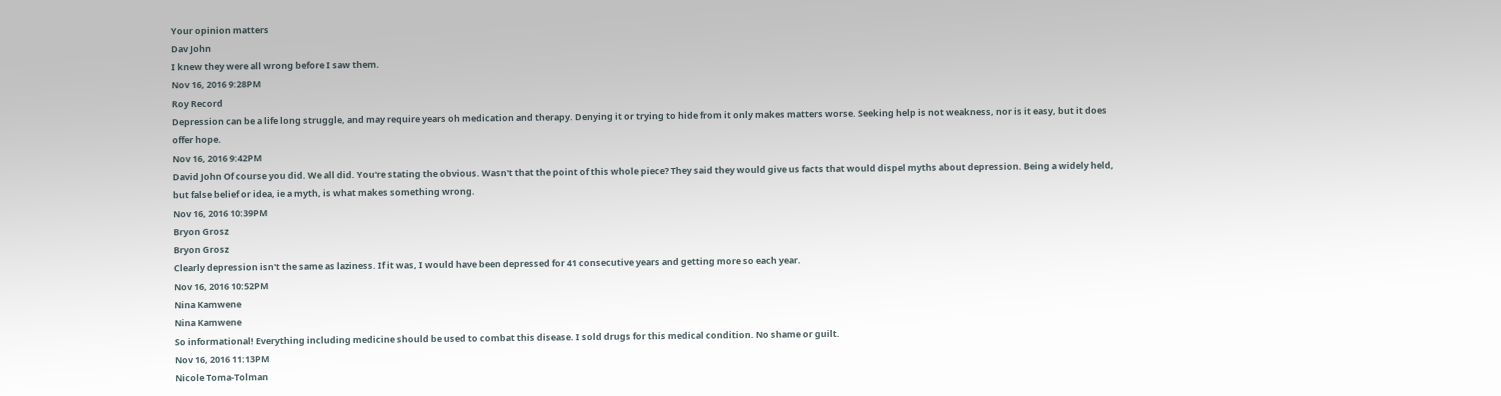Your opinion matters
Dav John
I knew they were all wrong before I saw them.
Nov 16, 2016 9:28PM
Roy Record
Depression can be a life long struggle, and may require years oh medication and therapy. Denying it or trying to hide from it only makes matters worse. Seeking help is not weakness, nor is it easy, but it does offer hope.
Nov 16, 2016 9:42PM
David John Of course you did. We all did. You're stating the obvious. Wasn't that the point of this whole piece? They said they would give us facts that would dispel myths about depression. Being a widely held, but false belief or idea, ie a myth, is what makes something wrong.
Nov 16, 2016 10:39PM
Bryon Grosz
Bryon Grosz
Clearly depression isn't the same as laziness. If it was, I would have been depressed for 41 consecutive years and getting more so each year.
Nov 16, 2016 10:52PM
Nina Kamwene
Nina Kamwene
So informational! Everything including medicine should be used to combat this disease. I sold drugs for this medical condition. No shame or guilt.
Nov 16, 2016 11:13PM
Nicole Toma-Tolman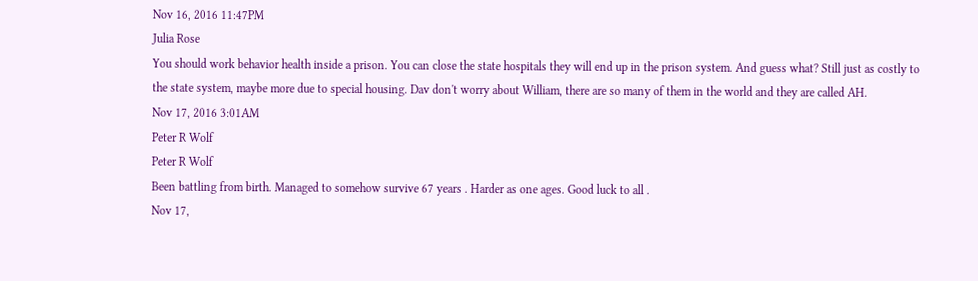Nov 16, 2016 11:47PM
Julia Rose
You should work behavior health inside a prison. You can close the state hospitals they will end up in the prison system. And guess what? Still just as costly to the state system, maybe more due to special housing. Dav don't worry about William, there are so many of them in the world and they are called AH.
Nov 17, 2016 3:01AM
Peter R Wolf
Peter R Wolf
Been battling from birth. Managed to somehow survive 67 years . Harder as one ages. Good luck to all .
Nov 17,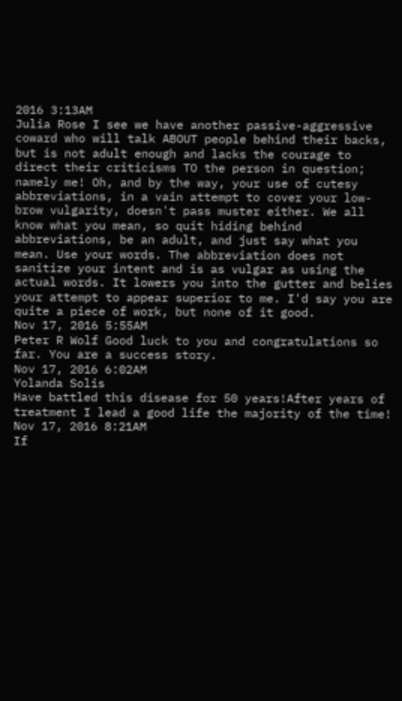2016 3:13AM
Julia Rose I see we have another passive-aggressive coward who will talk ABOUT people behind their backs, but is not adult enough and lacks the courage to direct their criticisms TO the person in question; namely me! Oh, and by the way, your use of cutesy abbreviations, in a vain attempt to cover your low-brow vulgarity, doesn't pass muster either. We all know what you mean, so quit hiding behind abbreviations, be an adult, and just say what you mean. Use your words. The abbreviation does not sanitize your intent and is as vulgar as using the actual words. It lowers you into the gutter and belies your attempt to appear superior to me. I'd say you are quite a piece of work, but none of it good.
Nov 17, 2016 5:55AM
Peter R Wolf Good luck to you and congratulations so far. You are a success story.
Nov 17, 2016 6:02AM
Yolanda Solis
Have battled this disease for 50 years!After years of treatment I lead a good life the majority of the time!
Nov 17, 2016 8:21AM
If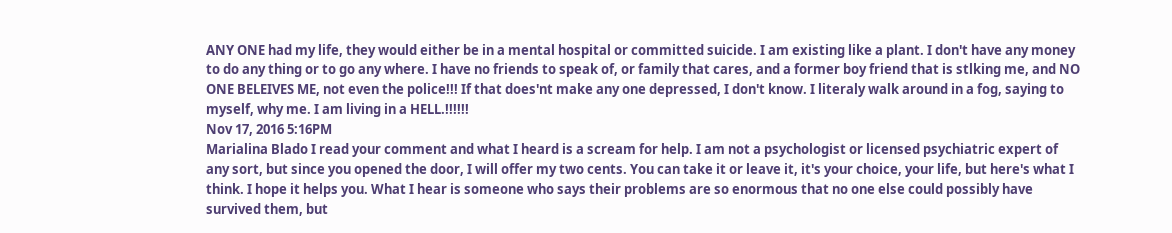ANY ONE had my life, they would either be in a mental hospital or committed suicide. I am existing like a plant. I don't have any money to do any thing or to go any where. I have no friends to speak of, or family that cares, and a former boy friend that is stlking me, and NO ONE BELEIVES ME, not even the police!!! If that does'nt make any one depressed, I don't know. I literaly walk around in a fog, saying to myself, why me. I am living in a HELL.!!!!!!
Nov 17, 2016 5:16PM
Marialina Blado I read your comment and what I heard is a scream for help. I am not a psychologist or licensed psychiatric expert of any sort, but since you opened the door, I will offer my two cents. You can take it or leave it, it's your choice, your life, but here's what I think. I hope it helps you. What I hear is someone who says their problems are so enormous that no one else could possibly have survived them, but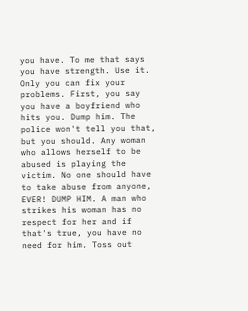you have. To me that says you have strength. Use it. Only you can fix your problems. First, you say you have a boyfriend who hits you. Dump him. The police won't tell you that, but you should. Any woman who allows herself to be abused is playing the victim. No one should have to take abuse from anyone, EVER! DUMP HIM. A man who strikes his woman has no respect for her and if that's true, you have no need for him. Toss out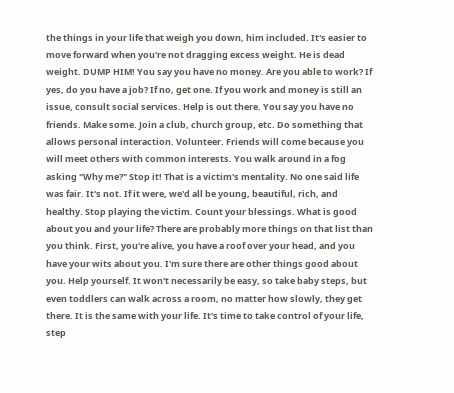the things in your life that weigh you down, him included. It's easier to move forward when you're not dragging excess weight. He is dead weight. DUMP HIM! You say you have no money. Are you able to work? If yes, do you have a job? If no, get one. If you work and money is still an issue, consult social services. Help is out there. You say you have no friends. Make some. Join a club, church group, etc. Do something that allows personal interaction. Volunteer. Friends will come because you will meet others with common interests. You walk around in a fog asking "Why me?" Stop it! That is a victim's mentality. No one said life was fair. It's not. If it were, we'd all be young, beautiful, rich, and healthy. Stop playing the victim. Count your blessings. What is good about you and your life? There are probably more things on that list than you think. First, you're alive, you have a roof over your head, and you have your wits about you. I'm sure there are other things good about you. Help yourself. It won't necessarily be easy, so take baby steps, but even toddlers can walk across a room, no matter how slowly, they get there. It is the same with your life. It's time to take control of your life, step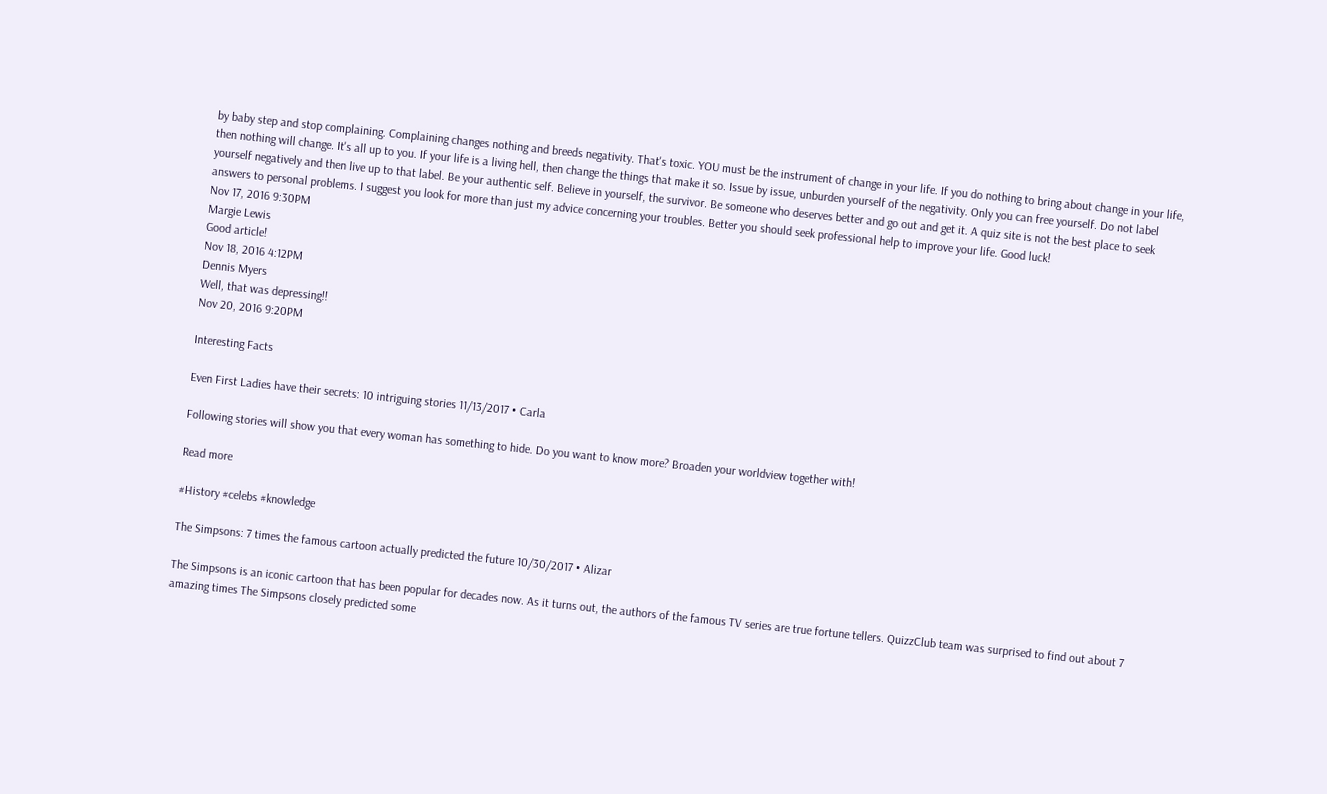by baby step and stop complaining. Complaining changes nothing and breeds negativity. That's toxic. YOU must be the instrument of change in your life. If you do nothing to bring about change in your life, then nothing will change. It's all up to you. If your life is a living hell, then change the things that make it so. Issue by issue, unburden yourself of the negativity. Only you can free yourself. Do not label yourself negatively and then live up to that label. Be your authentic self. Believe in yourself, the survivor. Be someone who deserves better and go out and get it. A quiz site is not the best place to seek answers to personal problems. I suggest you look for more than just my advice concerning your troubles. Better you should seek professional help to improve your life. Good luck!
Nov 17, 2016 9:30PM
Margie Lewis
Good article!
Nov 18, 2016 4:12PM
Dennis Myers
Well, that was depressing!!
Nov 20, 2016 9:20PM

Interesting Facts

Even First Ladies have their secrets: 10 intriguing stories 11/13/2017 • Carla

Following stories will show you that every woman has something to hide. Do you want to know more? Broaden your worldview together with!

Read more

#History #celebs #knowledge

The Simpsons: 7 times the famous cartoon actually predicted the future 10/30/2017 • Alizar

The Simpsons is an iconic cartoon that has been popular for decades now. As it turns out, the authors of the famous TV series are true fortune tellers. QuizzClub team was surprised to find out about 7 amazing times The Simpsons closely predicted some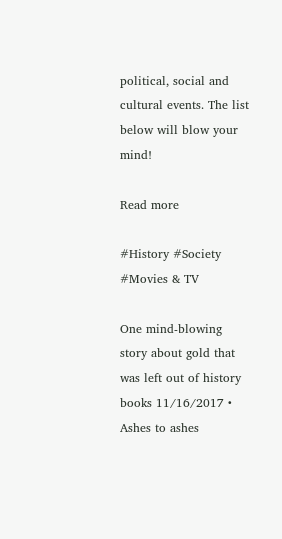political, social and cultural events. The list below will blow your mind!

Read more

#History #Society #Movies & TV

One mind-blowing story about gold that was left out of history books 11/16/2017 • Ashes to ashes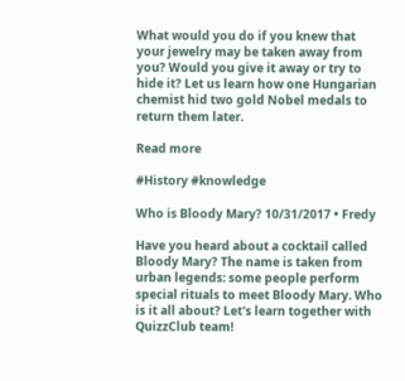What would you do if you knew that your jewelry may be taken away from you? Would you give it away or try to hide it? Let us learn how one Hungarian chemist hid two gold Nobel medals to return them later.

Read more

#History #knowledge

Who is Bloody Mary? 10/31/2017 • Fredy

Have you heard about a cocktail called Bloody Mary? The name is taken from urban legends: some people perform special rituals to meet Bloody Mary. Who is it all about? Let's learn together with QuizzClub team!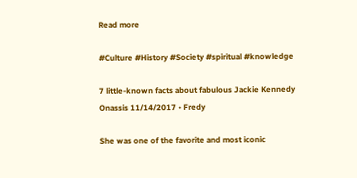Read more

#Culture #History #Society #spiritual #knowledge

7 little-known facts about fabulous Jackie Kennedy Onassis 11/14/2017 • Fredy

She was one of the favorite and most iconic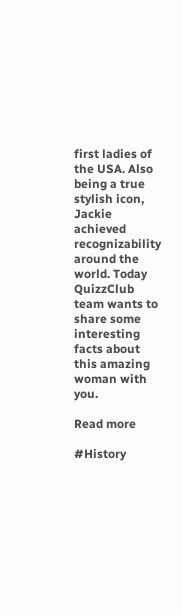first ladies of the USA. Also being a true stylish icon, Jackie achieved recognizability around the world. Today QuizzClub team wants to share some interesting facts about this amazing woman with you.

Read more

#History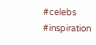#celebs #inspiration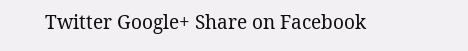Twitter Google+ Share on Facebook